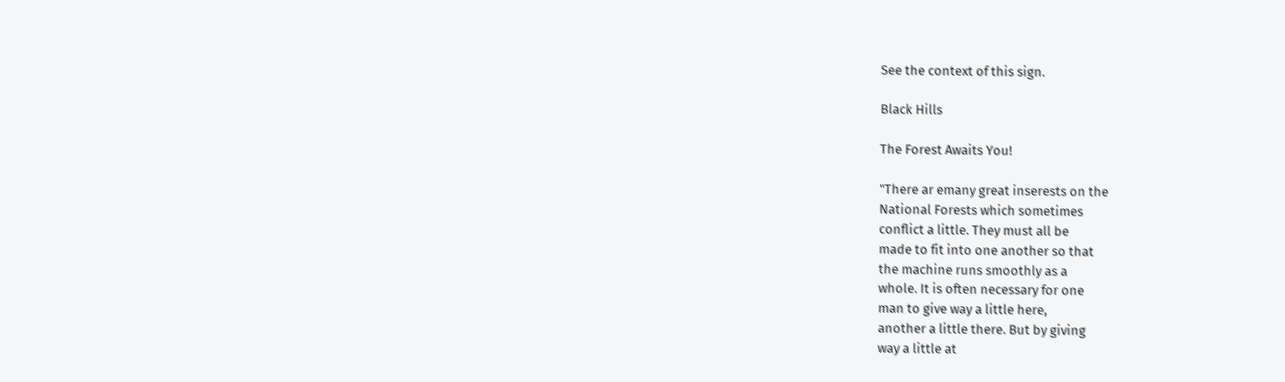See the context of this sign.

Black Hills

The Forest Awaits You!

"There ar emany great inserests on the
National Forests which sometimes
conflict a little. They must all be
made to fit into one another so that
the machine runs smoothly as a
whole. It is often necessary for one
man to give way a little here,
another a little there. But by giving
way a little at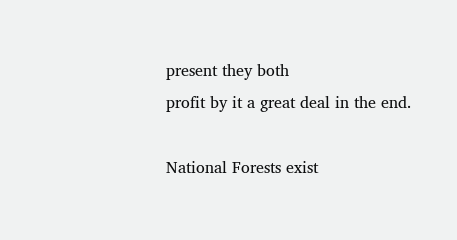present they both
profit by it a great deal in the end.

National Forests exist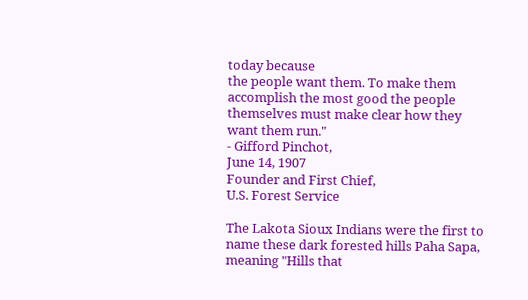today because
the people want them. To make them
accomplish the most good the people
themselves must make clear how they
want them run."
- Gifford Pinchot,
June 14, 1907
Founder and First Chief,
U.S. Forest Service

The Lakota Sioux Indians were the first to
name these dark forested hills Paha Sapa,
meaning "Hills that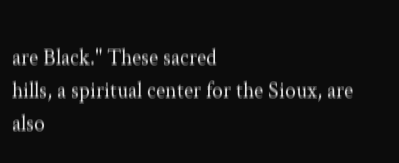are Black." These sacred
hills, a spiritual center for the Sioux, are also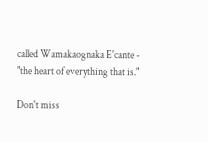called Wamakaognaka E'cante -
"the heart of everything that is."

Don't miss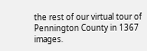the rest of our virtual tour of Pennington County in 1367 images.